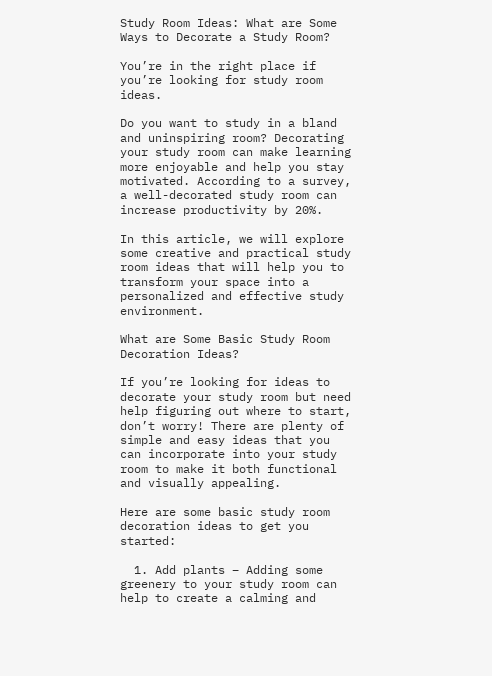Study Room Ideas: What are Some Ways to Decorate a Study Room?

You’re in the right place if you’re looking for study room ideas.

Do you want to study in a bland and uninspiring room? Decorating your study room can make learning more enjoyable and help you stay motivated. According to a survey, a well-decorated study room can increase productivity by 20%.

In this article, we will explore some creative and practical study room ideas that will help you to transform your space into a personalized and effective study environment.

What are Some Basic Study Room Decoration Ideas?

If you’re looking for ideas to decorate your study room but need help figuring out where to start, don’t worry! There are plenty of simple and easy ideas that you can incorporate into your study room to make it both functional and visually appealing.

Here are some basic study room decoration ideas to get you started:

  1. Add plants – Adding some greenery to your study room can help to create a calming and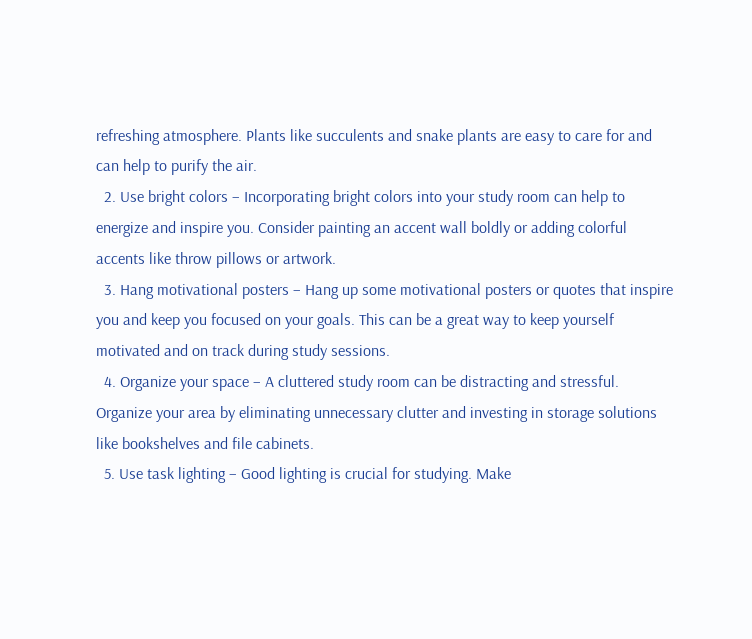refreshing atmosphere. Plants like succulents and snake plants are easy to care for and can help to purify the air.
  2. Use bright colors – Incorporating bright colors into your study room can help to energize and inspire you. Consider painting an accent wall boldly or adding colorful accents like throw pillows or artwork.
  3. Hang motivational posters – Hang up some motivational posters or quotes that inspire you and keep you focused on your goals. This can be a great way to keep yourself motivated and on track during study sessions.
  4. Organize your space – A cluttered study room can be distracting and stressful. Organize your area by eliminating unnecessary clutter and investing in storage solutions like bookshelves and file cabinets.
  5. Use task lighting – Good lighting is crucial for studying. Make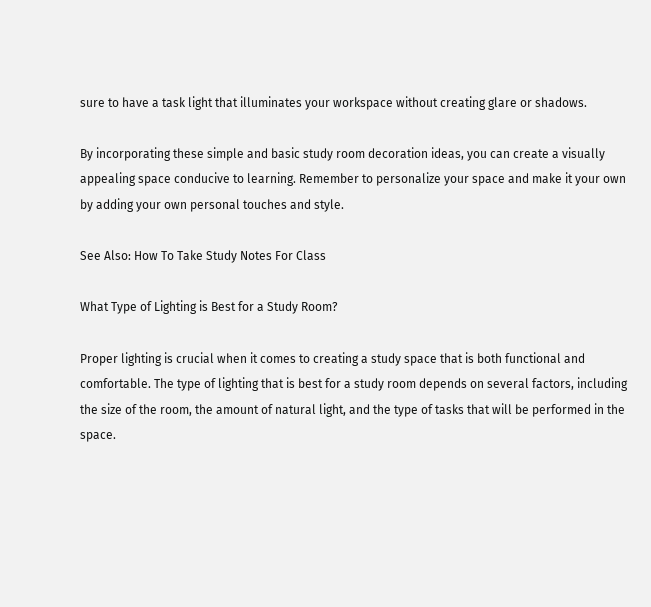sure to have a task light that illuminates your workspace without creating glare or shadows.

By incorporating these simple and basic study room decoration ideas, you can create a visually appealing space conducive to learning. Remember to personalize your space and make it your own by adding your own personal touches and style.

See Also: How To Take Study Notes For Class

What Type of Lighting is Best for a Study Room?

Proper lighting is crucial when it comes to creating a study space that is both functional and comfortable. The type of lighting that is best for a study room depends on several factors, including the size of the room, the amount of natural light, and the type of tasks that will be performed in the space.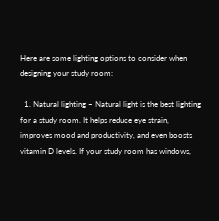Here are some lighting options to consider when designing your study room:

  1. Natural lighting – Natural light is the best lighting for a study room. It helps reduce eye strain, improves mood and productivity, and even boosts vitamin D levels. If your study room has windows,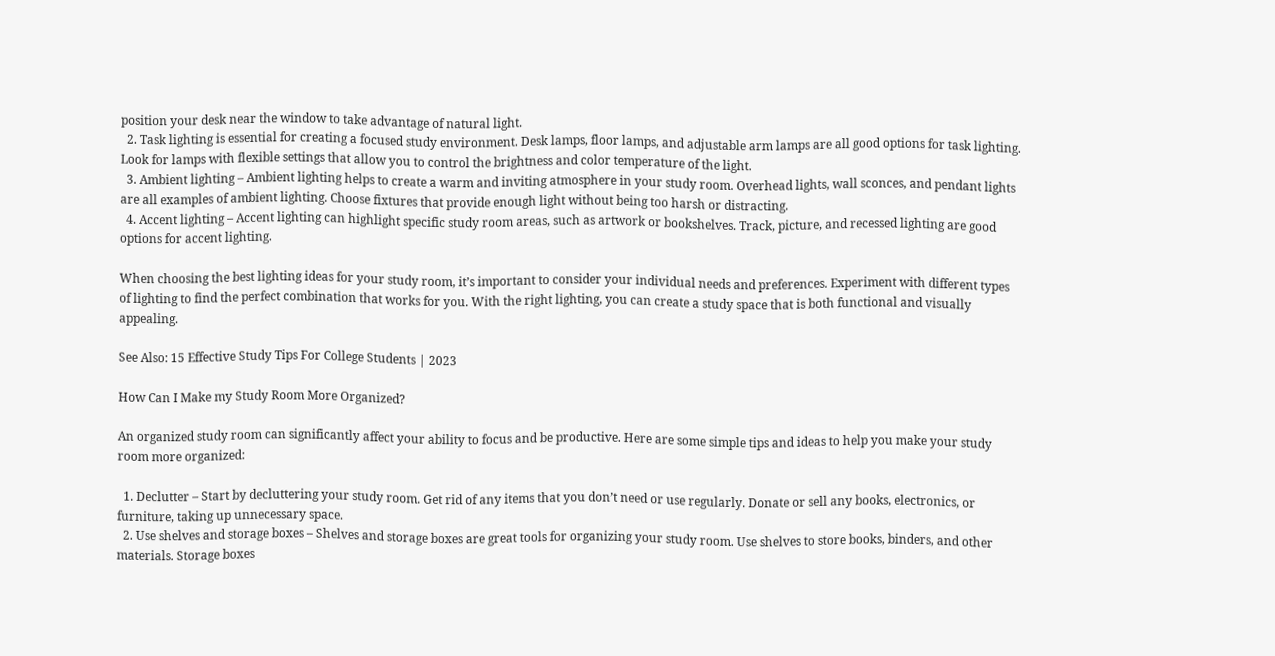position your desk near the window to take advantage of natural light.
  2. Task lighting is essential for creating a focused study environment. Desk lamps, floor lamps, and adjustable arm lamps are all good options for task lighting. Look for lamps with flexible settings that allow you to control the brightness and color temperature of the light.
  3. Ambient lighting – Ambient lighting helps to create a warm and inviting atmosphere in your study room. Overhead lights, wall sconces, and pendant lights are all examples of ambient lighting. Choose fixtures that provide enough light without being too harsh or distracting.
  4. Accent lighting – Accent lighting can highlight specific study room areas, such as artwork or bookshelves. Track, picture, and recessed lighting are good options for accent lighting.

When choosing the best lighting ideas for your study room, it’s important to consider your individual needs and preferences. Experiment with different types of lighting to find the perfect combination that works for you. With the right lighting, you can create a study space that is both functional and visually appealing.

See Also: 15 Effective Study Tips For College Students | 2023

How Can I Make my Study Room More Organized?

An organized study room can significantly affect your ability to focus and be productive. Here are some simple tips and ideas to help you make your study room more organized:

  1. Declutter – Start by decluttering your study room. Get rid of any items that you don’t need or use regularly. Donate or sell any books, electronics, or furniture, taking up unnecessary space.
  2. Use shelves and storage boxes – Shelves and storage boxes are great tools for organizing your study room. Use shelves to store books, binders, and other materials. Storage boxes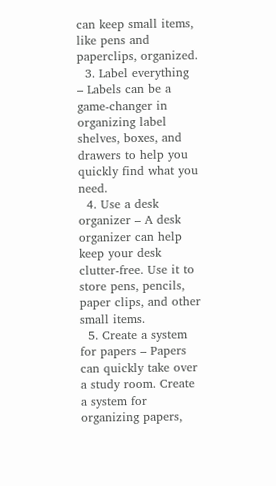can keep small items, like pens and paperclips, organized.
  3. Label everything – Labels can be a game-changer in organizing label shelves, boxes, and drawers to help you quickly find what you need.
  4. Use a desk organizer – A desk organizer can help keep your desk clutter-free. Use it to store pens, pencils, paper clips, and other small items.
  5. Create a system for papers – Papers can quickly take over a study room. Create a system for organizing papers,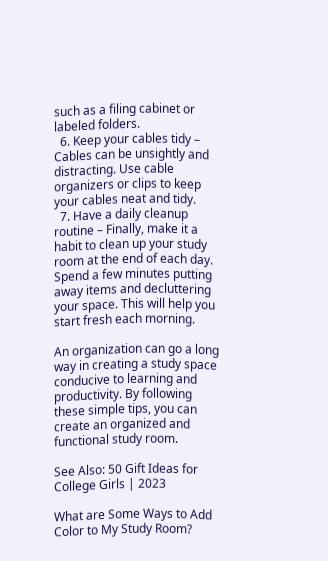such as a filing cabinet or labeled folders.
  6. Keep your cables tidy – Cables can be unsightly and distracting. Use cable organizers or clips to keep your cables neat and tidy.
  7. Have a daily cleanup routine – Finally, make it a habit to clean up your study room at the end of each day. Spend a few minutes putting away items and decluttering your space. This will help you start fresh each morning.

An organization can go a long way in creating a study space conducive to learning and productivity. By following these simple tips, you can create an organized and functional study room.

See Also: 50 Gift Ideas for College Girls | 2023

What are Some Ways to Add Color to My Study Room?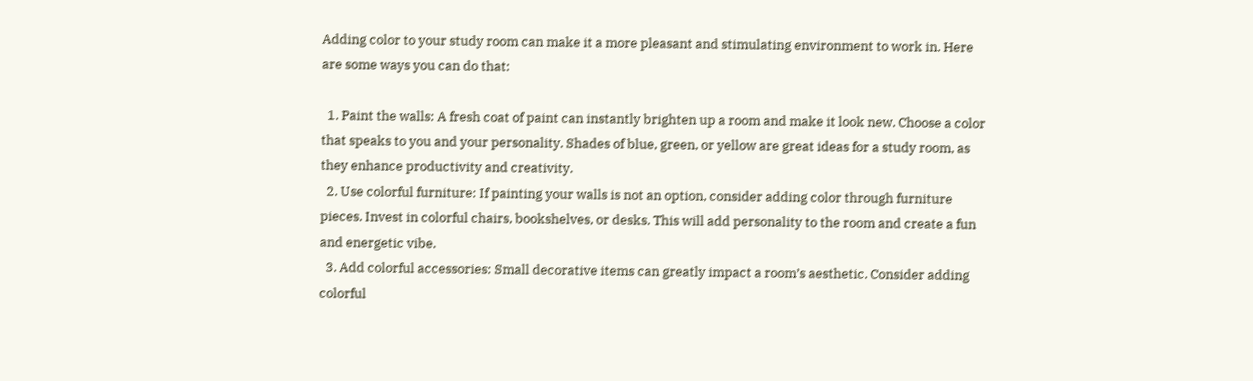Adding color to your study room can make it a more pleasant and stimulating environment to work in. Here are some ways you can do that:

  1. Paint the walls: A fresh coat of paint can instantly brighten up a room and make it look new. Choose a color that speaks to you and your personality. Shades of blue, green, or yellow are great ideas for a study room, as they enhance productivity and creativity.
  2. Use colorful furniture: If painting your walls is not an option, consider adding color through furniture pieces. Invest in colorful chairs, bookshelves, or desks. This will add personality to the room and create a fun and energetic vibe.
  3. Add colorful accessories: Small decorative items can greatly impact a room’s aesthetic. Consider adding colorful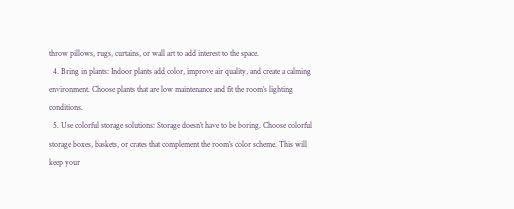throw pillows, rugs, curtains, or wall art to add interest to the space.
  4. Bring in plants: Indoor plants add color, improve air quality, and create a calming environment. Choose plants that are low maintenance and fit the room’s lighting conditions.
  5. Use colorful storage solutions: Storage doesn’t have to be boring. Choose colorful storage boxes, baskets, or crates that complement the room’s color scheme. This will keep your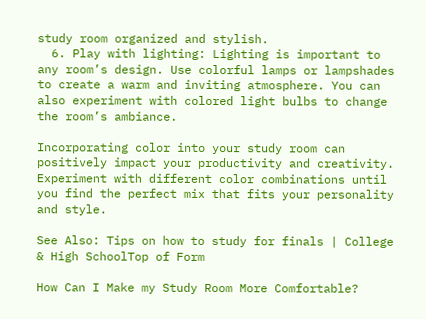study room organized and stylish.
  6. Play with lighting: Lighting is important to any room’s design. Use colorful lamps or lampshades to create a warm and inviting atmosphere. You can also experiment with colored light bulbs to change the room’s ambiance.

Incorporating color into your study room can positively impact your productivity and creativity. Experiment with different color combinations until you find the perfect mix that fits your personality and style.

See Also: Tips on how to study for finals | College & High SchoolTop of Form

How Can I Make my Study Room More Comfortable?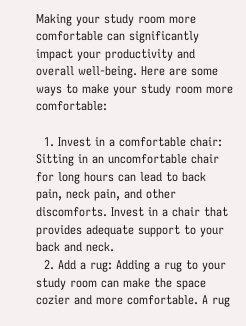Making your study room more comfortable can significantly impact your productivity and overall well-being. Here are some ways to make your study room more comfortable:

  1. Invest in a comfortable chair: Sitting in an uncomfortable chair for long hours can lead to back pain, neck pain, and other discomforts. Invest in a chair that provides adequate support to your back and neck.
  2. Add a rug: Adding a rug to your study room can make the space cozier and more comfortable. A rug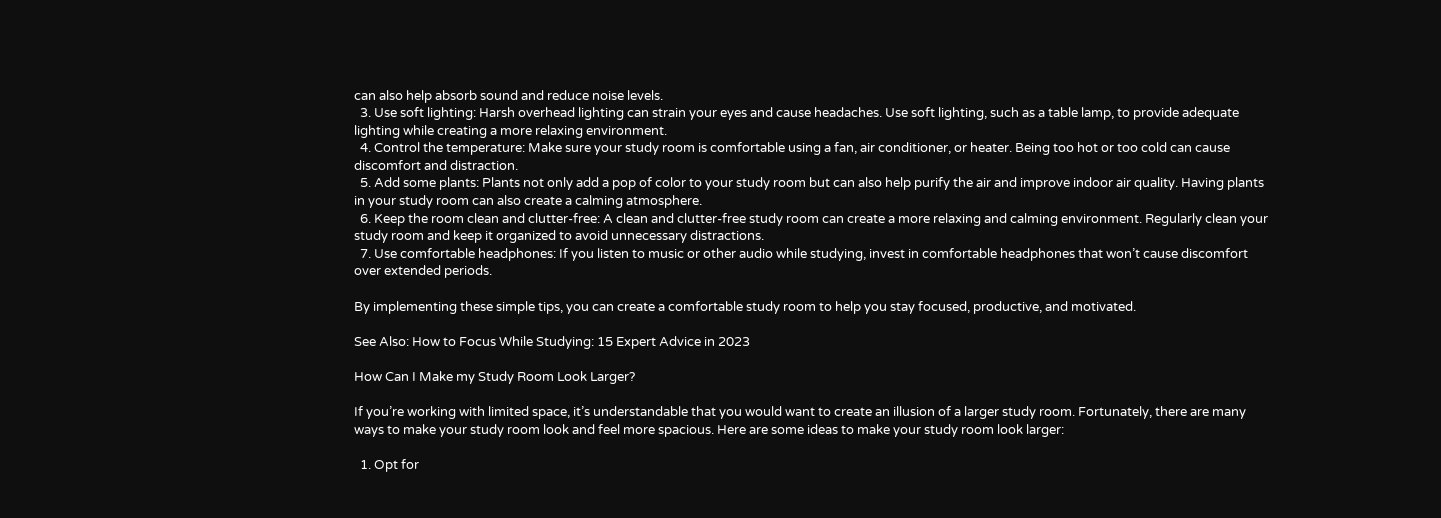can also help absorb sound and reduce noise levels.
  3. Use soft lighting: Harsh overhead lighting can strain your eyes and cause headaches. Use soft lighting, such as a table lamp, to provide adequate lighting while creating a more relaxing environment.
  4. Control the temperature: Make sure your study room is comfortable using a fan, air conditioner, or heater. Being too hot or too cold can cause discomfort and distraction.
  5. Add some plants: Plants not only add a pop of color to your study room but can also help purify the air and improve indoor air quality. Having plants in your study room can also create a calming atmosphere.
  6. Keep the room clean and clutter-free: A clean and clutter-free study room can create a more relaxing and calming environment. Regularly clean your study room and keep it organized to avoid unnecessary distractions.
  7. Use comfortable headphones: If you listen to music or other audio while studying, invest in comfortable headphones that won’t cause discomfort over extended periods.

By implementing these simple tips, you can create a comfortable study room to help you stay focused, productive, and motivated.

See Also: How to Focus While Studying: 15 Expert Advice in 2023

How Can I Make my Study Room Look Larger?

If you’re working with limited space, it’s understandable that you would want to create an illusion of a larger study room. Fortunately, there are many ways to make your study room look and feel more spacious. Here are some ideas to make your study room look larger:

  1. Opt for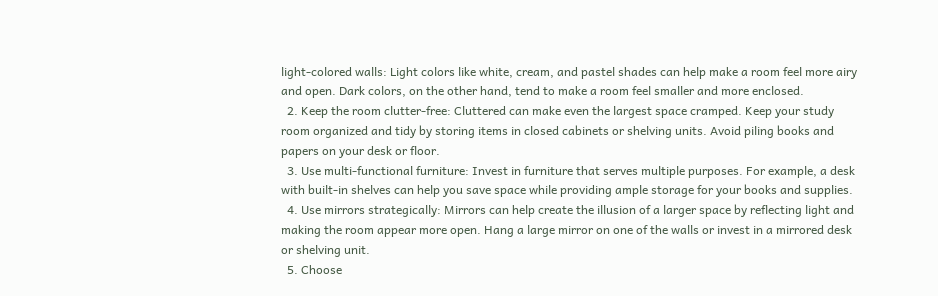light-colored walls: Light colors like white, cream, and pastel shades can help make a room feel more airy and open. Dark colors, on the other hand, tend to make a room feel smaller and more enclosed.
  2. Keep the room clutter-free: Cluttered can make even the largest space cramped. Keep your study room organized and tidy by storing items in closed cabinets or shelving units. Avoid piling books and papers on your desk or floor.
  3. Use multi-functional furniture: Invest in furniture that serves multiple purposes. For example, a desk with built-in shelves can help you save space while providing ample storage for your books and supplies.
  4. Use mirrors strategically: Mirrors can help create the illusion of a larger space by reflecting light and making the room appear more open. Hang a large mirror on one of the walls or invest in a mirrored desk or shelving unit.
  5. Choose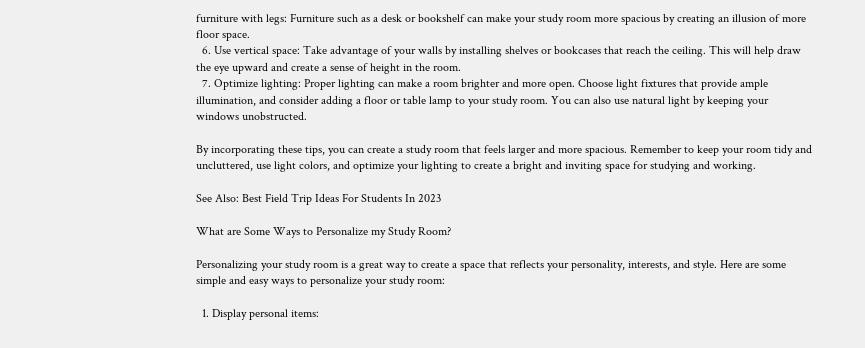furniture with legs: Furniture such as a desk or bookshelf can make your study room more spacious by creating an illusion of more floor space.
  6. Use vertical space: Take advantage of your walls by installing shelves or bookcases that reach the ceiling. This will help draw the eye upward and create a sense of height in the room.
  7. Optimize lighting: Proper lighting can make a room brighter and more open. Choose light fixtures that provide ample illumination, and consider adding a floor or table lamp to your study room. You can also use natural light by keeping your windows unobstructed.

By incorporating these tips, you can create a study room that feels larger and more spacious. Remember to keep your room tidy and uncluttered, use light colors, and optimize your lighting to create a bright and inviting space for studying and working.

See Also: Best Field Trip Ideas For Students In 2023

What are Some Ways to Personalize my Study Room?

Personalizing your study room is a great way to create a space that reflects your personality, interests, and style. Here are some simple and easy ways to personalize your study room:

  1. Display personal items: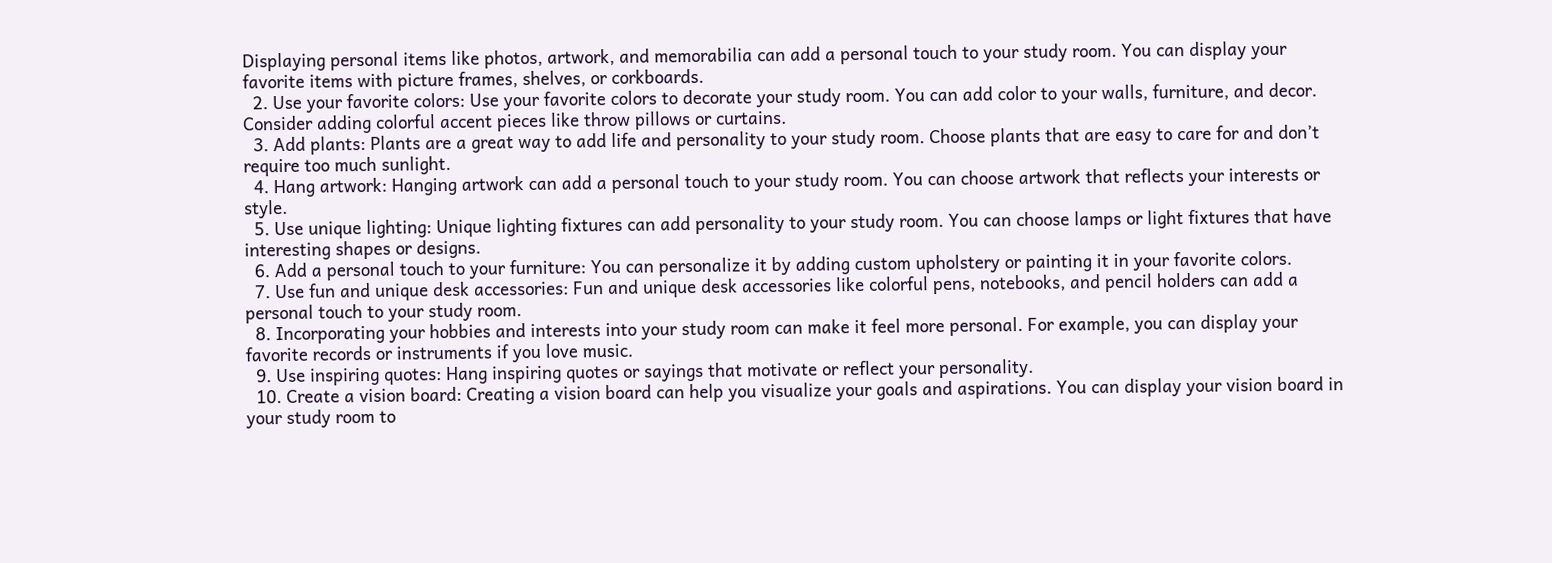Displaying personal items like photos, artwork, and memorabilia can add a personal touch to your study room. You can display your favorite items with picture frames, shelves, or corkboards.
  2. Use your favorite colors: Use your favorite colors to decorate your study room. You can add color to your walls, furniture, and decor. Consider adding colorful accent pieces like throw pillows or curtains.
  3. Add plants: Plants are a great way to add life and personality to your study room. Choose plants that are easy to care for and don’t require too much sunlight.
  4. Hang artwork: Hanging artwork can add a personal touch to your study room. You can choose artwork that reflects your interests or style.
  5. Use unique lighting: Unique lighting fixtures can add personality to your study room. You can choose lamps or light fixtures that have interesting shapes or designs.
  6. Add a personal touch to your furniture: You can personalize it by adding custom upholstery or painting it in your favorite colors.
  7. Use fun and unique desk accessories: Fun and unique desk accessories like colorful pens, notebooks, and pencil holders can add a personal touch to your study room.
  8. Incorporating your hobbies and interests into your study room can make it feel more personal. For example, you can display your favorite records or instruments if you love music.
  9. Use inspiring quotes: Hang inspiring quotes or sayings that motivate or reflect your personality.
  10. Create a vision board: Creating a vision board can help you visualize your goals and aspirations. You can display your vision board in your study room to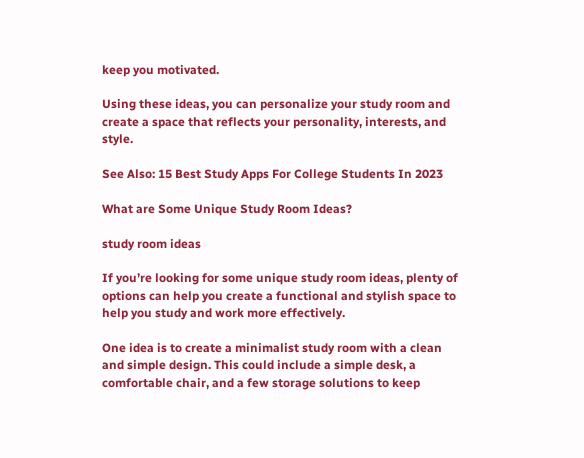keep you motivated.

Using these ideas, you can personalize your study room and create a space that reflects your personality, interests, and style.

See Also: 15 Best Study Apps For College Students In 2023

What are Some Unique Study Room Ideas?

study room ideas

If you’re looking for some unique study room ideas, plenty of options can help you create a functional and stylish space to help you study and work more effectively.

One idea is to create a minimalist study room with a clean and simple design. This could include a simple desk, a comfortable chair, and a few storage solutions to keep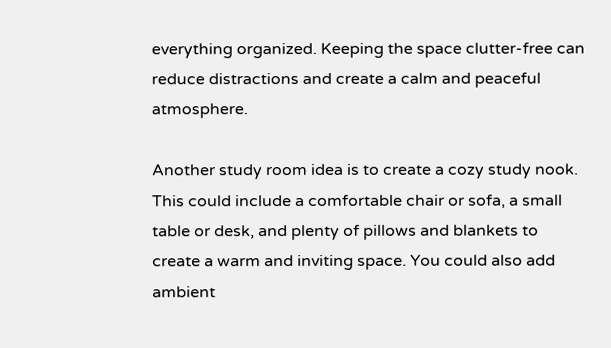everything organized. Keeping the space clutter-free can reduce distractions and create a calm and peaceful atmosphere.

Another study room idea is to create a cozy study nook. This could include a comfortable chair or sofa, a small table or desk, and plenty of pillows and blankets to create a warm and inviting space. You could also add ambient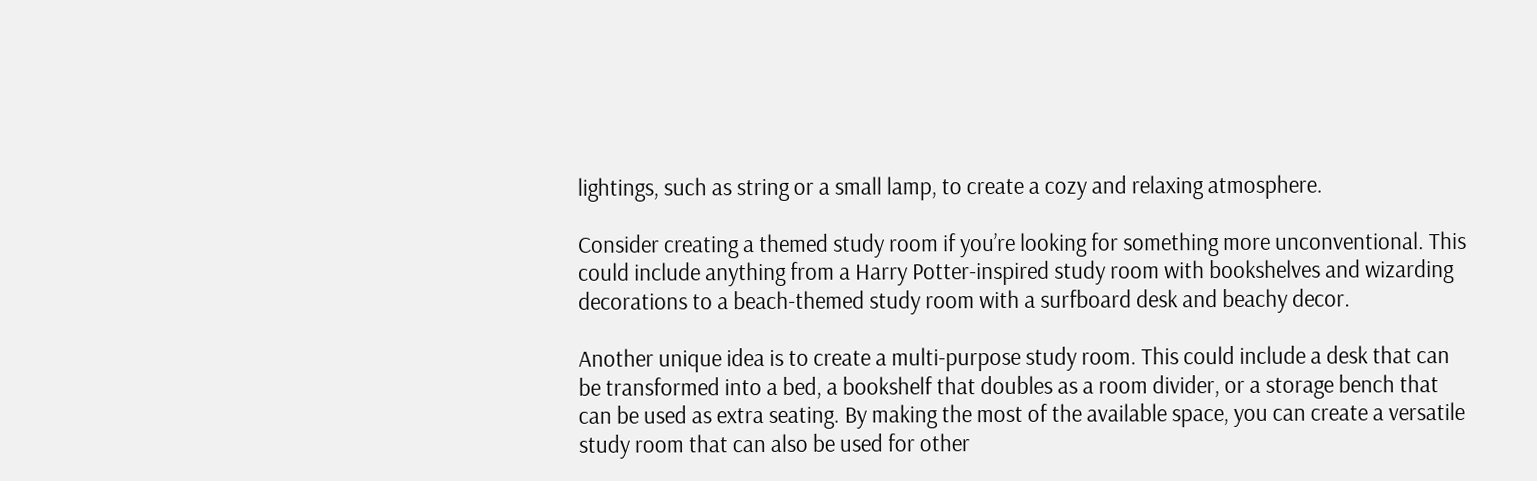lightings, such as string or a small lamp, to create a cozy and relaxing atmosphere.

Consider creating a themed study room if you’re looking for something more unconventional. This could include anything from a Harry Potter-inspired study room with bookshelves and wizarding decorations to a beach-themed study room with a surfboard desk and beachy decor.

Another unique idea is to create a multi-purpose study room. This could include a desk that can be transformed into a bed, a bookshelf that doubles as a room divider, or a storage bench that can be used as extra seating. By making the most of the available space, you can create a versatile study room that can also be used for other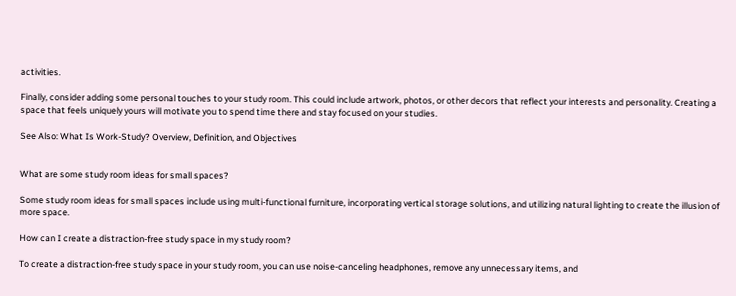activities.

Finally, consider adding some personal touches to your study room. This could include artwork, photos, or other decors that reflect your interests and personality. Creating a space that feels uniquely yours will motivate you to spend time there and stay focused on your studies.

See Also: What Is Work-Study? Overview, Definition, and Objectives


What are some study room ideas for small spaces?

Some study room ideas for small spaces include using multi-functional furniture, incorporating vertical storage solutions, and utilizing natural lighting to create the illusion of more space.

How can I create a distraction-free study space in my study room?

To create a distraction-free study space in your study room, you can use noise-canceling headphones, remove any unnecessary items, and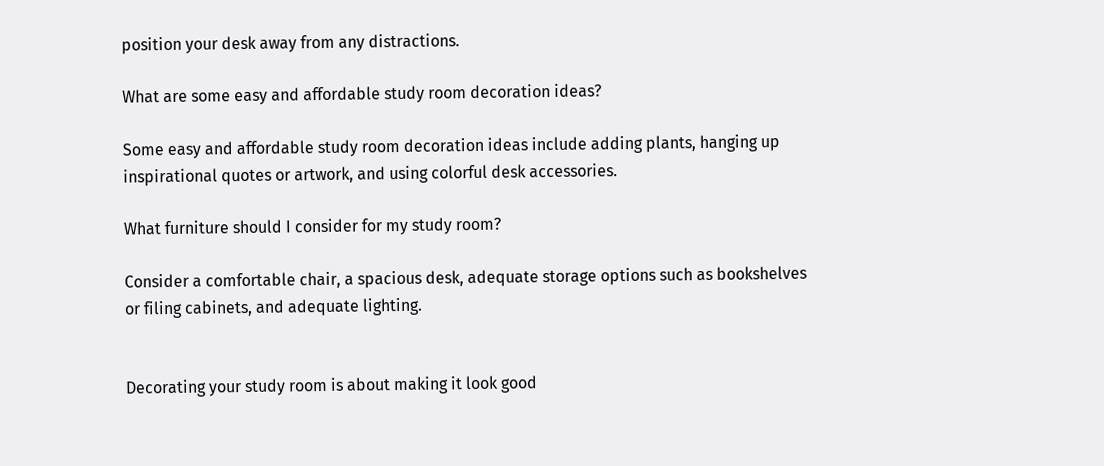position your desk away from any distractions.

What are some easy and affordable study room decoration ideas?

Some easy and affordable study room decoration ideas include adding plants, hanging up inspirational quotes or artwork, and using colorful desk accessories.

What furniture should I consider for my study room?

Consider a comfortable chair, a spacious desk, adequate storage options such as bookshelves or filing cabinets, and adequate lighting.


Decorating your study room is about making it look good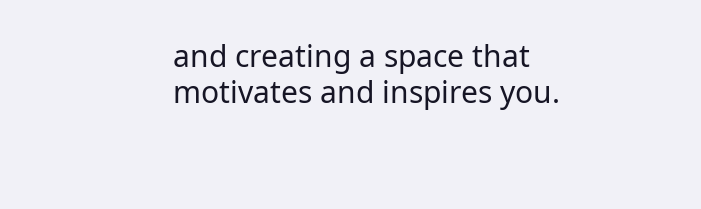and creating a space that motivates and inspires you.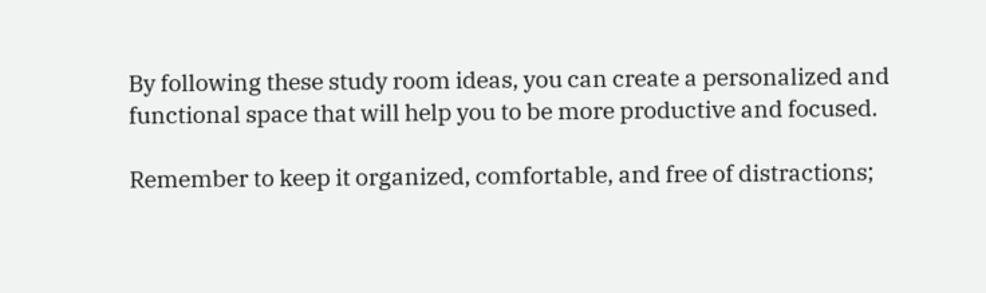By following these study room ideas, you can create a personalized and functional space that will help you to be more productive and focused.

Remember to keep it organized, comfortable, and free of distractions;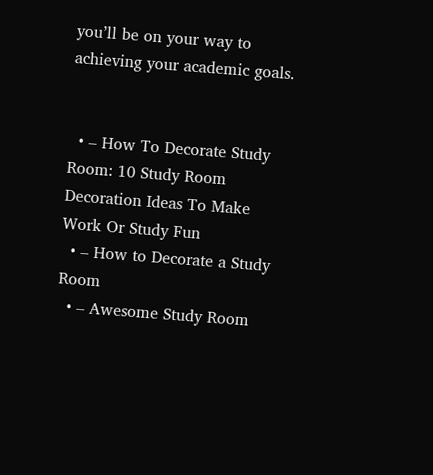you’ll be on your way to achieving your academic goals.


  • – How To Decorate Study Room: 10 Study Room Decoration Ideas To Make Work Or Study Fun
  • – How to Decorate a Study Room
  • – Awesome Study Room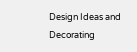Design Ideas and Decorating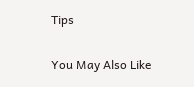Tips


You May Also Like